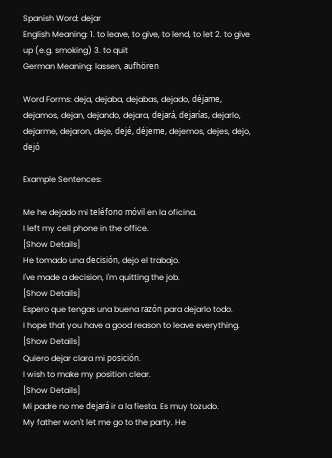Spanish Word: dejar
English Meaning: 1. to leave, to give, to lend, to let 2. to give up (e.g. smoking) 3. to quit
German Meaning: lassen, aufhören

Word Forms: deja, dejaba, dejabas, dejado, déjame, dejamos, dejan, dejando, dejara, dejará, dejarías, dejarlo, dejarme, dejaron, deje, dejé, déjeme, dejemos, dejes, dejo, dejó

Example Sentences:

Me he dejado mi teléfono móvil en la oficina.
I left my cell phone in the office.
[Show Details]
He tomado una decisión, dejo el trabajo.
I've made a decision, I'm quitting the job.
[Show Details]
Espero que tengas una buena razón para dejarlo todo.
I hope that you have a good reason to leave everything.
[Show Details]
Quiero dejar clara mi posición.
I wish to make my position clear.
[Show Details]
Mi padre no me dejará ir a la fiesta. Es muy tozudo.
My father won't let me go to the party. He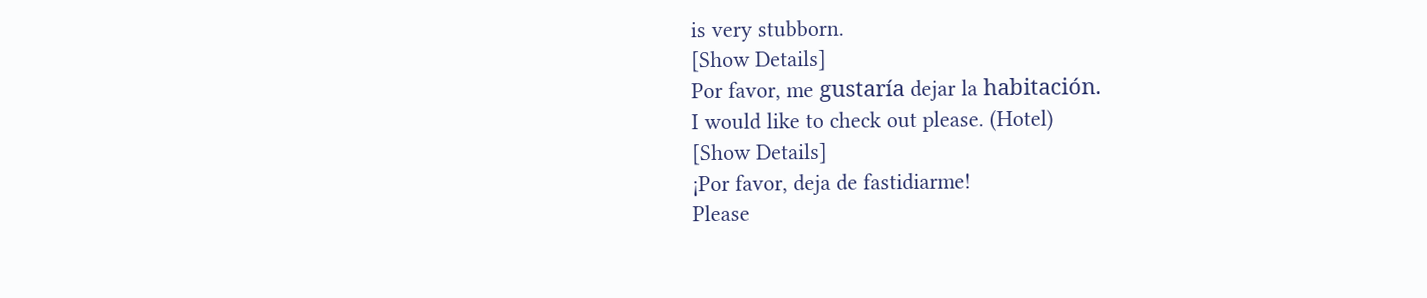is very stubborn.
[Show Details]
Por favor, me gustaría dejar la habitación.
I would like to check out please. (Hotel)
[Show Details]
¡Por favor, deja de fastidiarme!
Please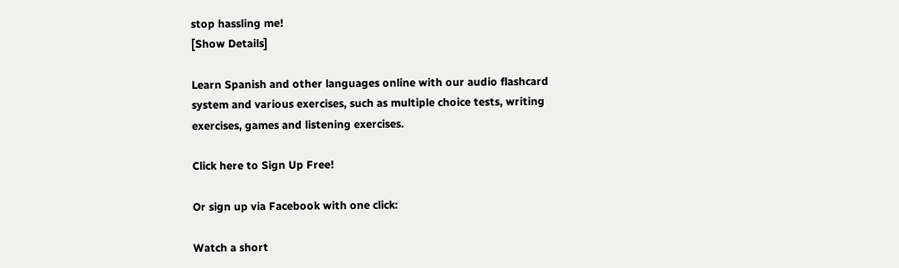stop hassling me!
[Show Details]

Learn Spanish and other languages online with our audio flashcard system and various exercises, such as multiple choice tests, writing exercises, games and listening exercises.

Click here to Sign Up Free!

Or sign up via Facebook with one click:

Watch a short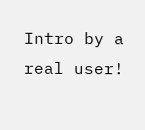Intro by a real user!